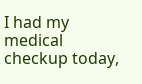I had my medical checkup today,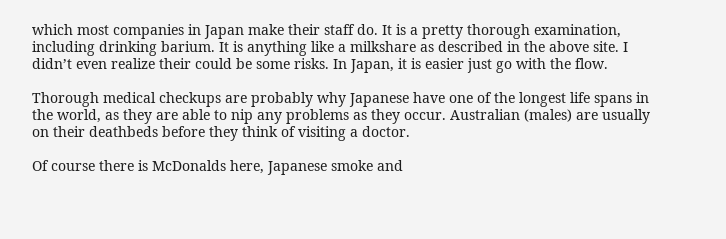which most companies in Japan make their staff do. It is a pretty thorough examination, including drinking barium. It is anything like a milkshare as described in the above site. I didn’t even realize their could be some risks. In Japan, it is easier just go with the flow.

Thorough medical checkups are probably why Japanese have one of the longest life spans in the world, as they are able to nip any problems as they occur. Australian (males) are usually on their deathbeds before they think of visiting a doctor.

Of course there is McDonalds here, Japanese smoke and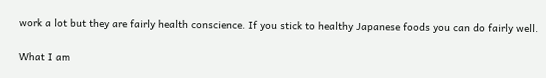work a lot but they are fairly health conscience. If you stick to healthy Japanese foods you can do fairly well.

What I am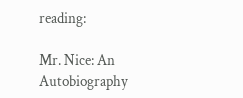reading:

Mr. Nice: An Autobiography